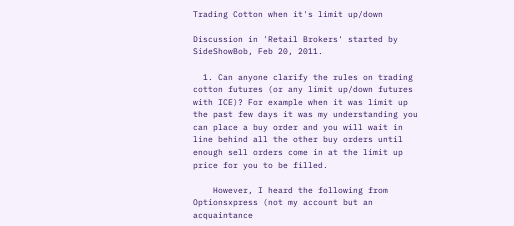Trading Cotton when it's limit up/down

Discussion in 'Retail Brokers' started by SideShowBob, Feb 20, 2011.

  1. Can anyone clarify the rules on trading cotton futures (or any limit up/down futures with ICE)? For example when it was limit up the past few days it was my understanding you can place a buy order and you will wait in line behind all the other buy orders until enough sell orders come in at the limit up price for you to be filled.

    However, I heard the following from Optionsxpress (not my account but an acquaintance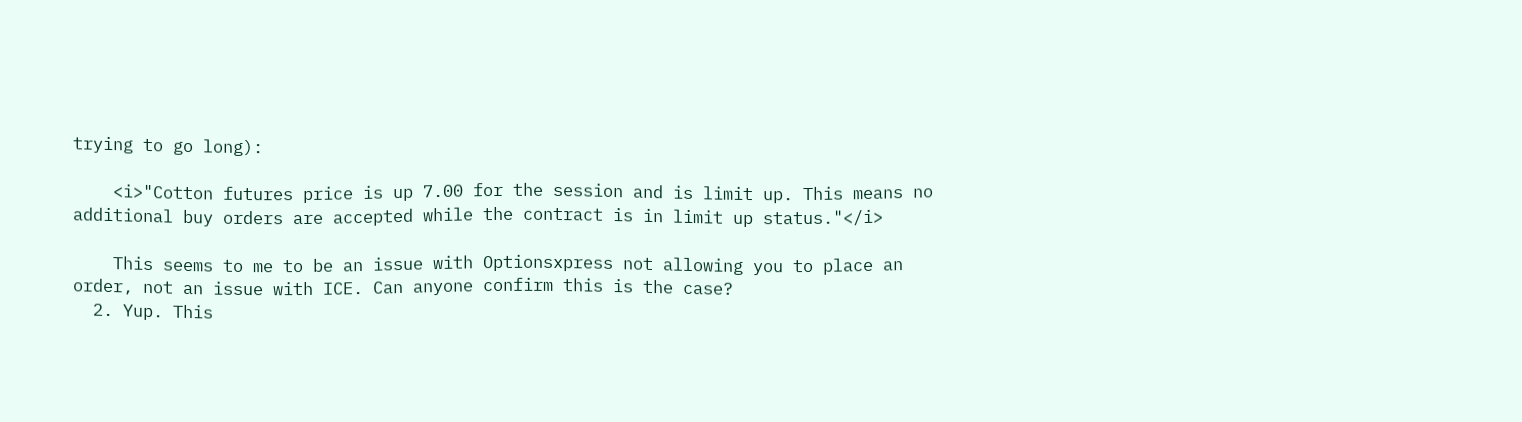trying to go long):

    <i>"Cotton futures price is up 7.00 for the session and is limit up. This means no additional buy orders are accepted while the contract is in limit up status."</i>

    This seems to me to be an issue with Optionsxpress not allowing you to place an order, not an issue with ICE. Can anyone confirm this is the case?
  2. Yup. This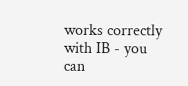works correctly with IB - you can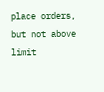place orders, but not above limit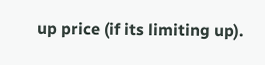up price (if its limiting up).